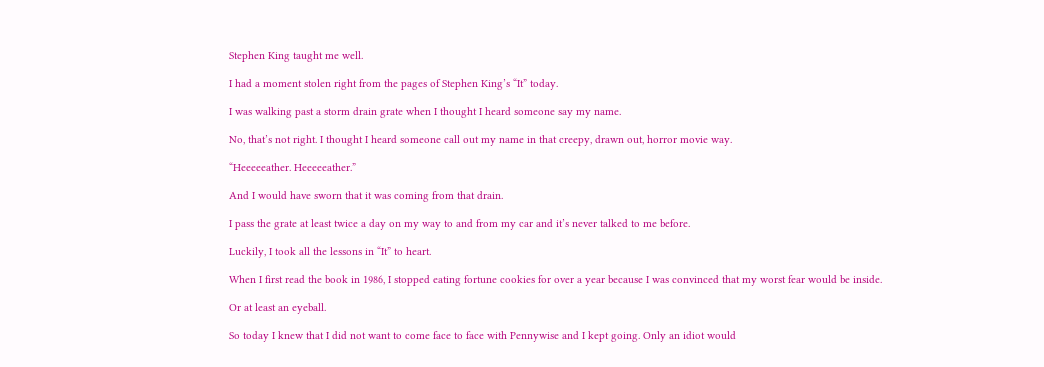Stephen King taught me well.

I had a moment stolen right from the pages of Stephen King’s “It” today.

I was walking past a storm drain grate when I thought I heard someone say my name.

No, that’s not right. I thought I heard someone call out my name in that creepy, drawn out, horror movie way.

“Heeeeeather. Heeeeeather.”

And I would have sworn that it was coming from that drain.

I pass the grate at least twice a day on my way to and from my car and it’s never talked to me before.

Luckily, I took all the lessons in “It” to heart.

When I first read the book in 1986, I stopped eating fortune cookies for over a year because I was convinced that my worst fear would be inside.

Or at least an eyeball.

So today I knew that I did not want to come face to face with Pennywise and I kept going. Only an idiot would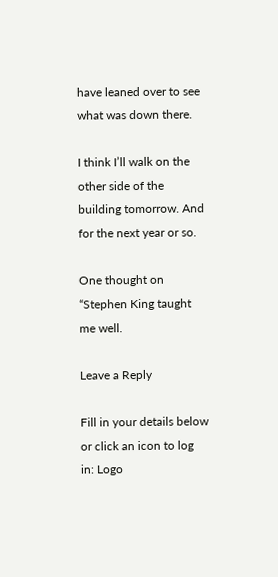have leaned over to see what was down there.

I think I’ll walk on the other side of the building tomorrow. And for the next year or so.

One thought on “Stephen King taught me well.

Leave a Reply

Fill in your details below or click an icon to log in: Logo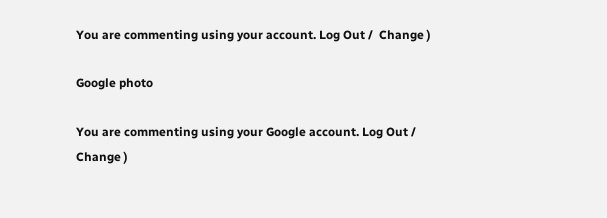You are commenting using your account. Log Out /  Change )

Google photo

You are commenting using your Google account. Log Out /  Change )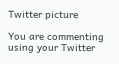Twitter picture

You are commenting using your Twitter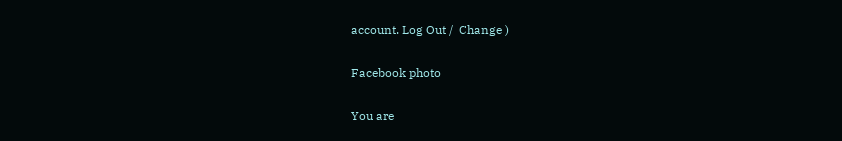account. Log Out /  Change )

Facebook photo

You are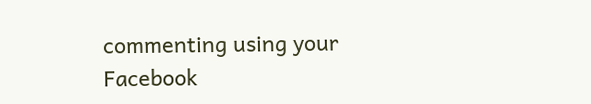commenting using your Facebook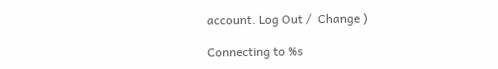account. Log Out /  Change )

Connecting to %s